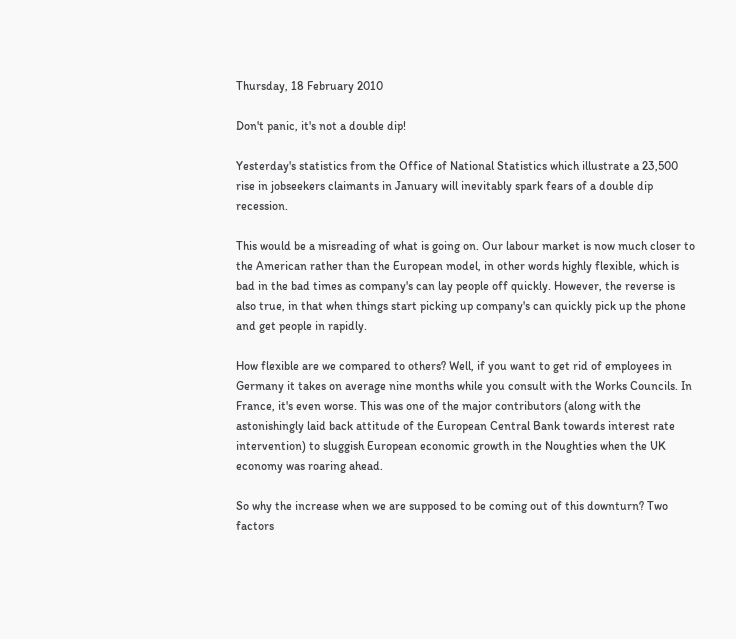Thursday, 18 February 2010

Don't panic, it's not a double dip!

Yesterday's statistics from the Office of National Statistics which illustrate a 23,500 rise in jobseekers claimants in January will inevitably spark fears of a double dip recession.

This would be a misreading of what is going on. Our labour market is now much closer to the American rather than the European model, in other words highly flexible, which is bad in the bad times as company's can lay people off quickly. However, the reverse is also true, in that when things start picking up company's can quickly pick up the phone and get people in rapidly.

How flexible are we compared to others? Well, if you want to get rid of employees in Germany it takes on average nine months while you consult with the Works Councils. In France, it's even worse. This was one of the major contributors (along with the astonishingly laid back attitude of the European Central Bank towards interest rate intervention) to sluggish European economic growth in the Noughties when the UK economy was roaring ahead.

So why the increase when we are supposed to be coming out of this downturn? Two factors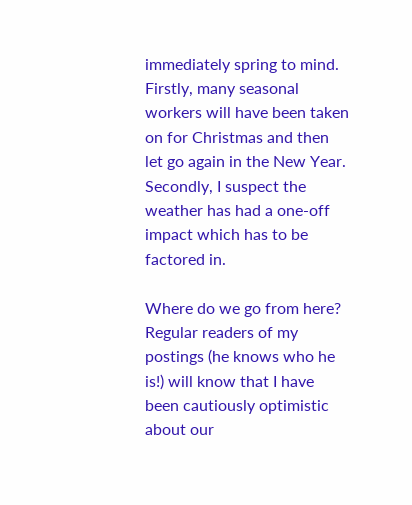immediately spring to mind. Firstly, many seasonal workers will have been taken on for Christmas and then let go again in the New Year. Secondly, I suspect the weather has had a one-off impact which has to be factored in.

Where do we go from here? Regular readers of my postings (he knows who he is!) will know that I have been cautiously optimistic about our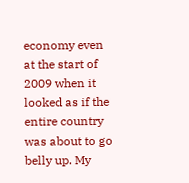economy even at the start of 2009 when it looked as if the entire country was about to go belly up. My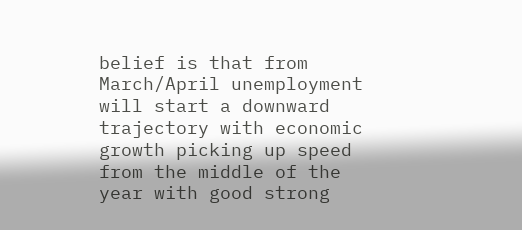belief is that from March/April unemployment will start a downward trajectory with economic growth picking up speed from the middle of the year with good strong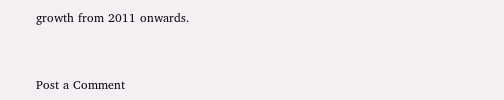growth from 2011 onwards.


Post a Comment